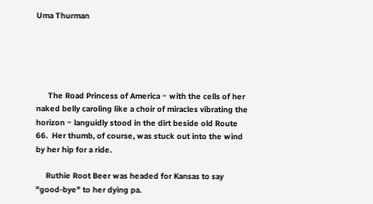Uma Thurman





      The Road Princess of America ~ with the cells of her naked belly caroling like a choir of miracles vibrating the horizon ~ languidly stood in the dirt beside old Route 66.  Her thumb, of course, was stuck out into the wind by her hip for a ride.

     Ruthie Root Beer was headed for Kansas to say "good-bye" to her dying pa.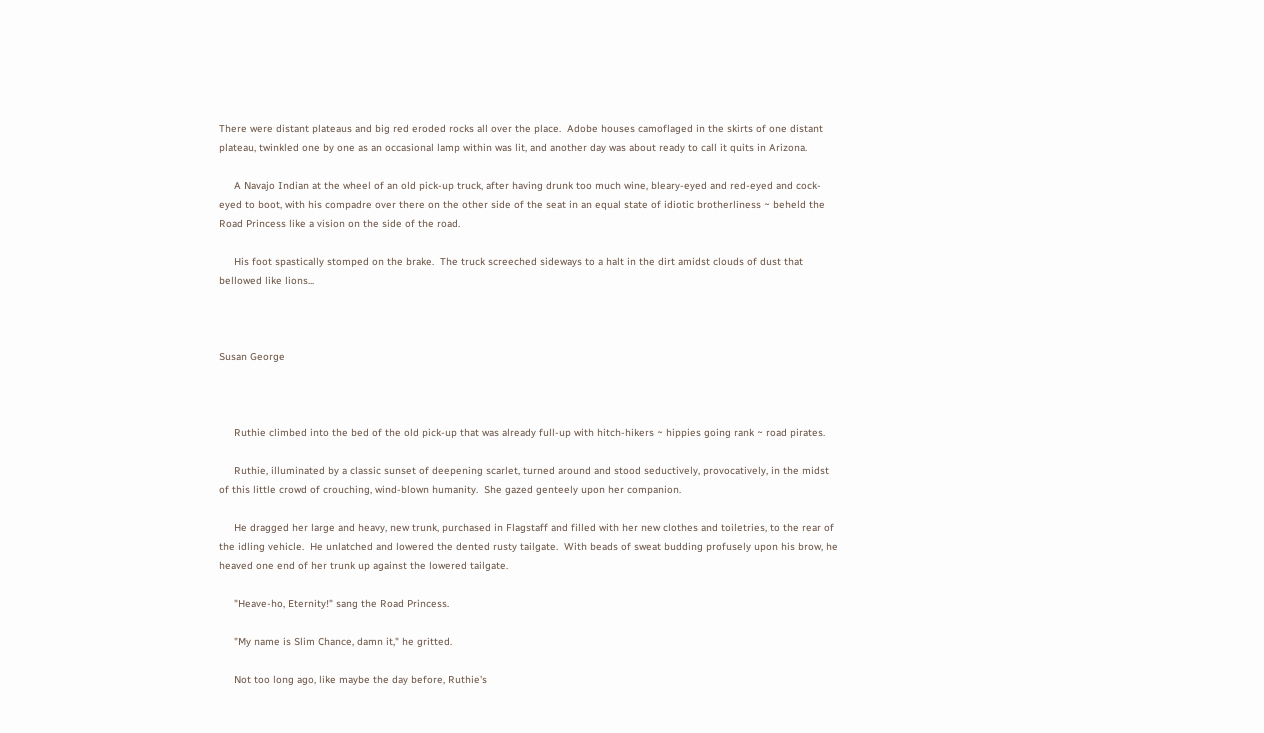There were distant plateaus and big red eroded rocks all over the place.  Adobe houses camoflaged in the skirts of one distant plateau, twinkled one by one as an occasional lamp within was lit, and another day was about ready to call it quits in Arizona.

     A Navajo Indian at the wheel of an old pick-up truck, after having drunk too much wine, bleary-eyed and red-eyed and cock-eyed to boot, with his compadre over there on the other side of the seat in an equal state of idiotic brotherliness ~ beheld the Road Princess like a vision on the side of the road.

     His foot spastically stomped on the brake.  The truck screeched sideways to a halt in the dirt amidst clouds of dust that bellowed like lions...



Susan George



     Ruthie climbed into the bed of the old pick-up that was already full-up with hitch-hikers ~ hippies going rank ~ road pirates.

     Ruthie, illuminated by a classic sunset of deepening scarlet, turned around and stood seductively, provocatively, in the midst of this little crowd of crouching, wind-blown humanity.  She gazed genteely upon her companion.

     He dragged her large and heavy, new trunk, purchased in Flagstaff and filled with her new clothes and toiletries, to the rear of the idling vehicle.  He unlatched and lowered the dented rusty tailgate.  With beads of sweat budding profusely upon his brow, he heaved one end of her trunk up against the lowered tailgate.

     "Heave-ho, Eternity!" sang the Road Princess.

     "My name is Slim Chance, damn it," he gritted.

     Not too long ago, like maybe the day before, Ruthie's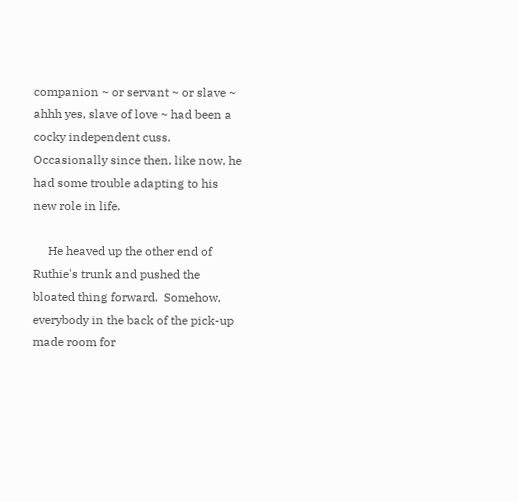companion ~ or servant ~ or slave ~ ahhh yes, slave of love ~ had been a cocky independent cuss.  Occasionally since then, like now, he had some trouble adapting to his new role in life.

     He heaved up the other end of Ruthie's trunk and pushed the bloated thing forward.  Somehow, everybody in the back of the pick-up made room for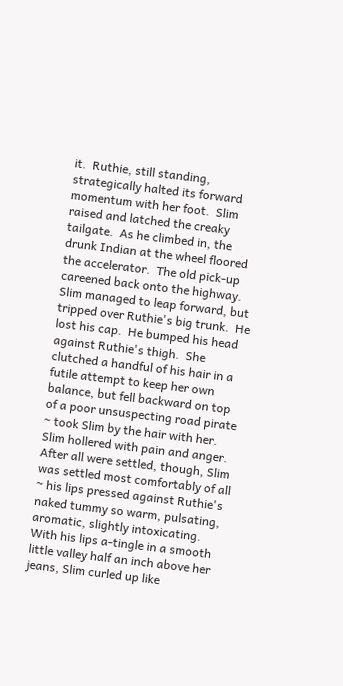it.  Ruthie, still standing, strategically halted its forward momentum with her foot.  Slim raised and latched the creaky tailgate.  As he climbed in, the drunk Indian at the wheel floored the accelerator.  The old pick-up careened back onto the highway.  Slim managed to leap forward, but tripped over Ruthie's big trunk.  He lost his cap.  He bumped his head against Ruthie's thigh.  She clutched a handful of his hair in a futile attempt to keep her own balance, but fell backward on top of a poor unsuspecting road pirate ~ took Slim by the hair with her.  Slim hollered with pain and anger.  After all were settled, though, Slim was settled most comfortably of all ~ his lips pressed against Ruthie's naked tummy so warm, pulsating, aromatic, slightly intoxicating.  With his lips a-tingle in a smooth little valley half an inch above her jeans, Slim curled up like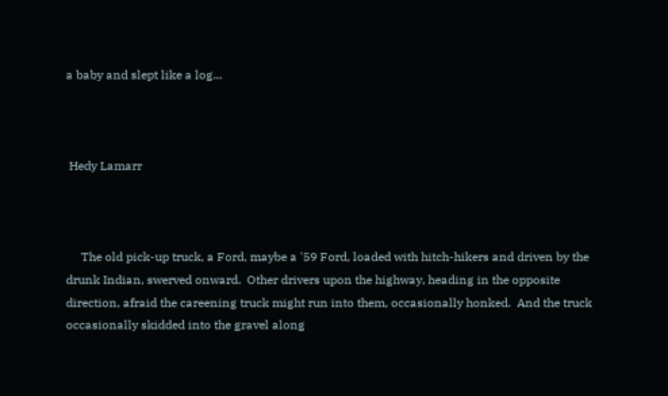a baby and slept like a log...



 Hedy Lamarr



     The old pick-up truck, a Ford, maybe a '59 Ford, loaded with hitch-hikers and driven by the drunk Indian, swerved onward.  Other drivers upon the highway, heading in the opposite direction, afraid the careening truck might run into them, occasionally honked.  And the truck occasionally skidded into the gravel along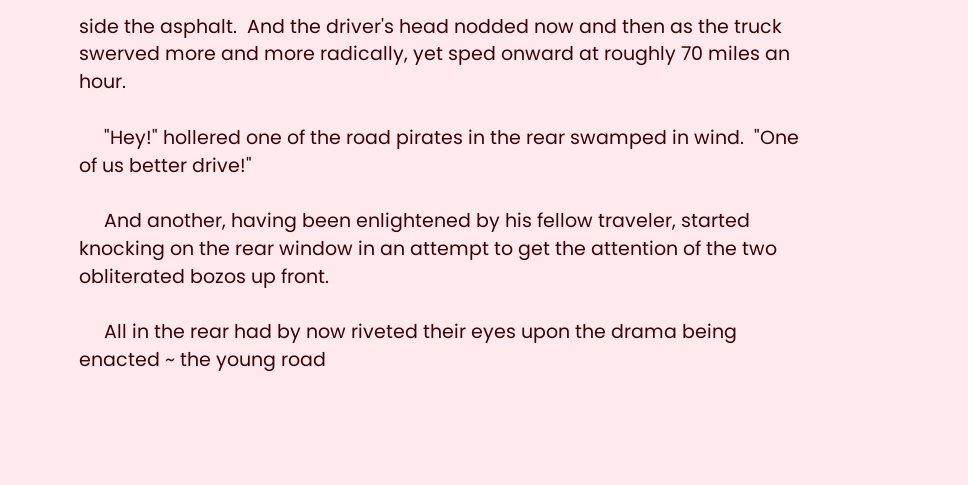side the asphalt.  And the driver's head nodded now and then as the truck swerved more and more radically, yet sped onward at roughly 70 miles an hour.

     "Hey!" hollered one of the road pirates in the rear swamped in wind.  "One of us better drive!"

     And another, having been enlightened by his fellow traveler, started knocking on the rear window in an attempt to get the attention of the two obliterated bozos up front.

     All in the rear had by now riveted their eyes upon the drama being enacted ~ the young road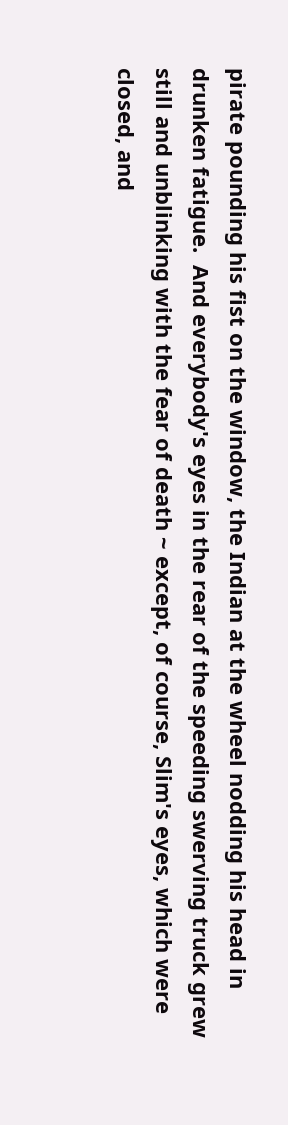pirate pounding his fist on the window, the Indian at the wheel nodding his head in drunken fatigue.  And everybody's eyes in the rear of the speeding swerving truck grew still and unblinking with the fear of death ~ except, of course, Slim's eyes, which were closed, and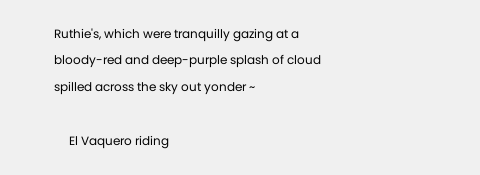Ruthie's, which were tranquilly gazing at a bloody-red and deep-purple splash of cloud spilled across the sky out yonder ~

     El Vaquero riding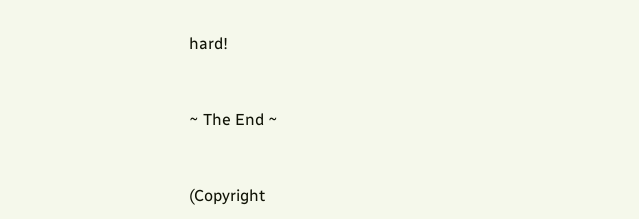hard!


~ The End ~


(Copyright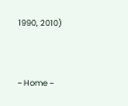1990, 2010)




~ Home ~